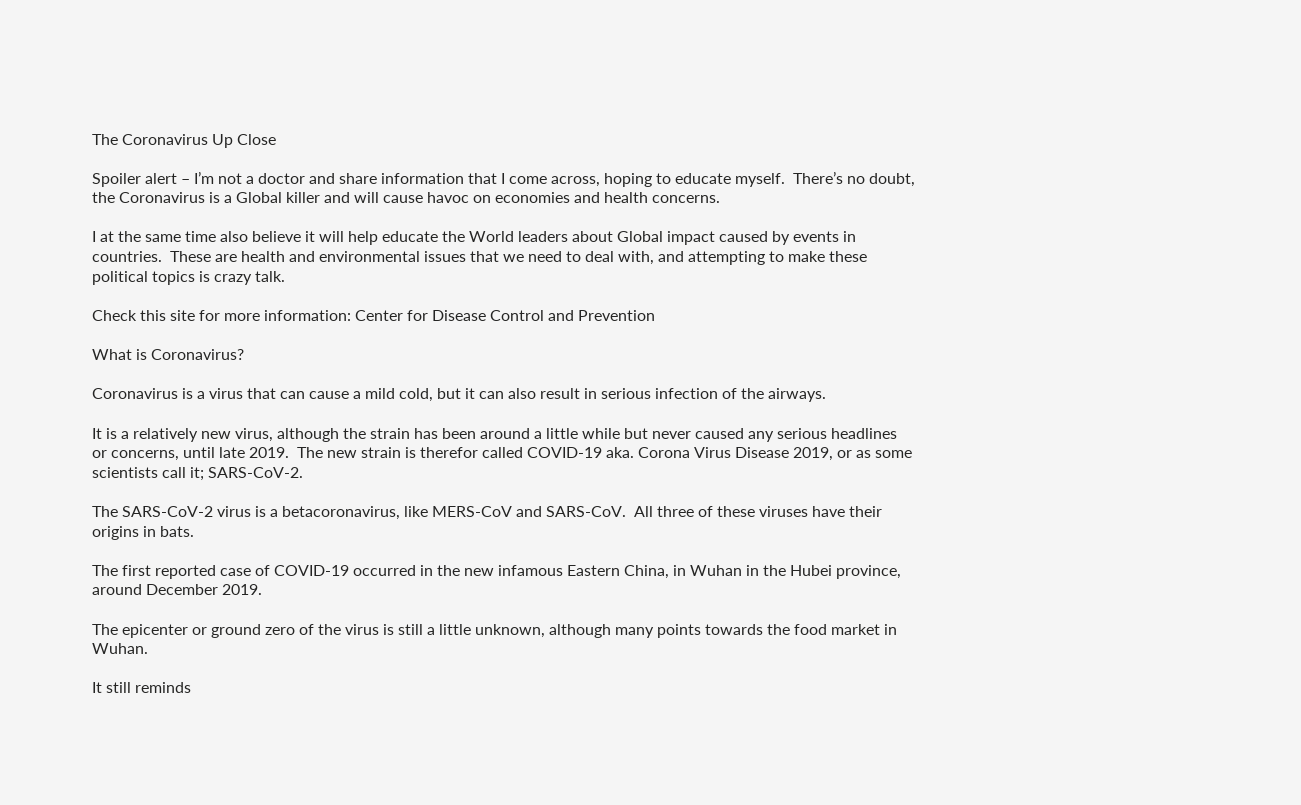The Coronavirus Up Close

Spoiler alert – I’m not a doctor and share information that I come across, hoping to educate myself.  There’s no doubt, the Coronavirus is a Global killer and will cause havoc on economies and health concerns.

I at the same time also believe it will help educate the World leaders about Global impact caused by events in countries.  These are health and environmental issues that we need to deal with, and attempting to make these political topics is crazy talk.

Check this site for more information: Center for Disease Control and Prevention

What is Coronavirus?

Coronavirus is a virus that can cause a mild cold, but it can also result in serious infection of the airways.

It is a relatively new virus, although the strain has been around a little while but never caused any serious headlines or concerns, until late 2019.  The new strain is therefor called COVID-19 aka. Corona Virus Disease 2019, or as some scientists call it; SARS-CoV-2.

The SARS-CoV-2 virus is a betacoronavirus, like MERS-CoV and SARS-CoV.  All three of these viruses have their origins in bats.

The first reported case of COVID-19 occurred in the new infamous Eastern China, in Wuhan in the Hubei province, around December 2019.

The epicenter or ground zero of the virus is still a little unknown, although many points towards the food market in Wuhan.

It still reminds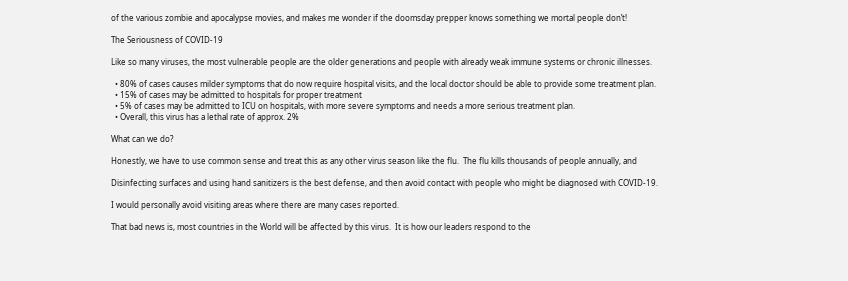of the various zombie and apocalypse movies, and makes me wonder if the doomsday prepper knows something we mortal people don’t!

The Seriousness of COVID-19

Like so many viruses, the most vulnerable people are the older generations and people with already weak immune systems or chronic illnesses.

  • 80% of cases causes milder symptoms that do now require hospital visits, and the local doctor should be able to provide some treatment plan.
  • 15% of cases may be admitted to hospitals for proper treatment
  • 5% of cases may be admitted to ICU on hospitals, with more severe symptoms and needs a more serious treatment plan.
  • Overall, this virus has a lethal rate of approx. 2%

What can we do?

Honestly, we have to use common sense and treat this as any other virus season like the flu.  The flu kills thousands of people annually, and

Disinfecting surfaces and using hand sanitizers is the best defense, and then avoid contact with people who might be diagnosed with COVID-19.

I would personally avoid visiting areas where there are many cases reported.

That bad news is, most countries in the World will be affected by this virus.  It is how our leaders respond to the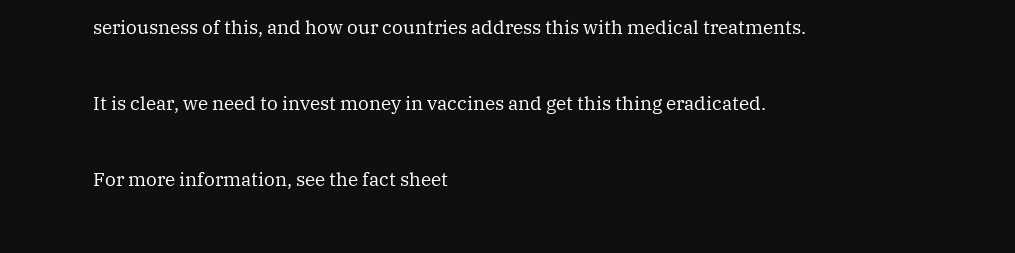seriousness of this, and how our countries address this with medical treatments.

It is clear, we need to invest money in vaccines and get this thing eradicated.

For more information, see the fact sheet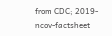from CDC; 2019-ncov-factsheet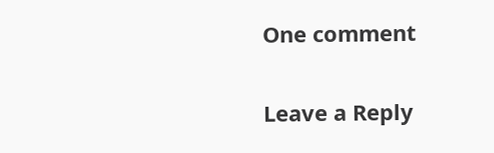One comment

Leave a Reply